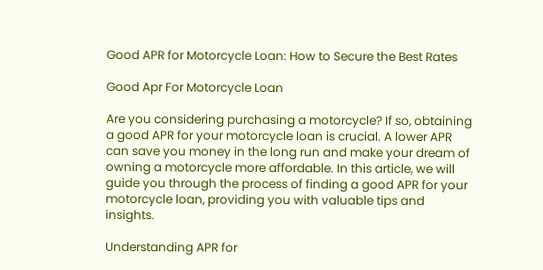Good APR for Motorcycle Loan: How to Secure the Best Rates

Good Apr For Motorcycle Loan

Are you considering purchasing a motorcycle? If so, obtaining a good APR for your motorcycle loan is crucial. A lower APR can save you money in the long run and make your dream of owning a motorcycle more affordable. In this article, we will guide you through the process of finding a good APR for your motorcycle loan, providing you with valuable tips and insights.

Understanding APR for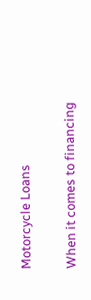Motorcycle Loans

When it comes to financing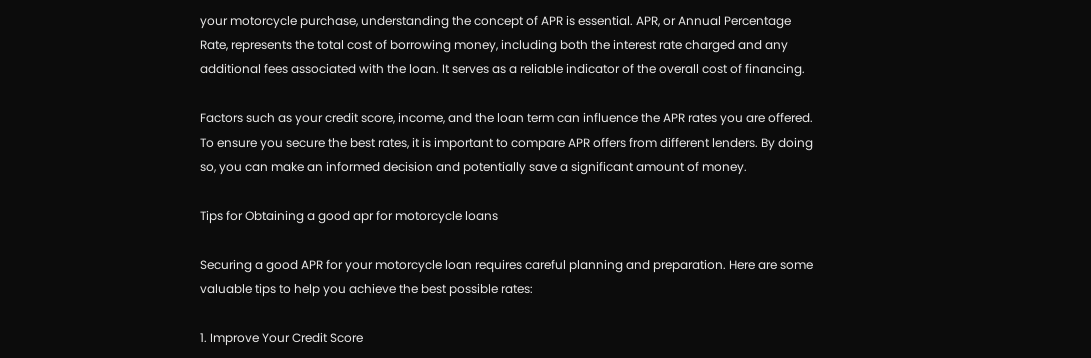your motorcycle purchase, understanding the concept of APR is essential. APR, or Annual Percentage Rate, represents the total cost of borrowing money, including both the interest rate charged and any additional fees associated with the loan. It serves as a reliable indicator of the overall cost of financing.

Factors such as your credit score, income, and the loan term can influence the APR rates you are offered. To ensure you secure the best rates, it is important to compare APR offers from different lenders. By doing so, you can make an informed decision and potentially save a significant amount of money.

Tips for Obtaining a good apr for motorcycle loans

Securing a good APR for your motorcycle loan requires careful planning and preparation. Here are some valuable tips to help you achieve the best possible rates:

1. Improve Your Credit Score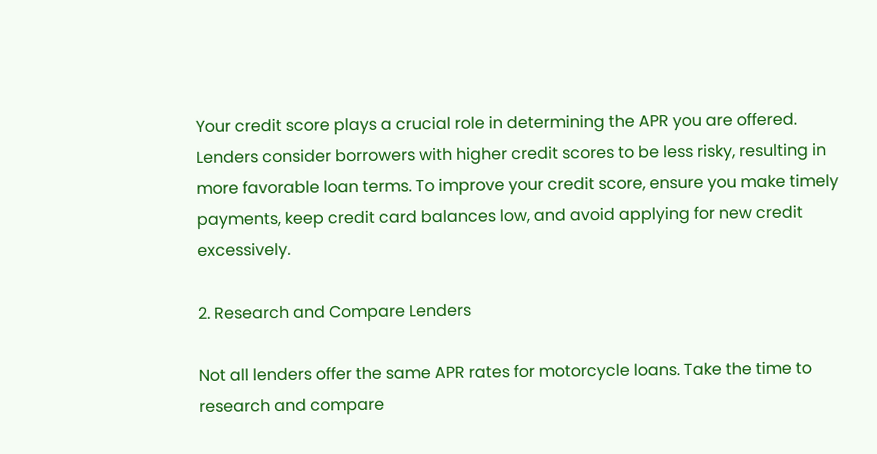Your credit score plays a crucial role in determining the APR you are offered. Lenders consider borrowers with higher credit scores to be less risky, resulting in more favorable loan terms. To improve your credit score, ensure you make timely payments, keep credit card balances low, and avoid applying for new credit excessively.

2. Research and Compare Lenders

Not all lenders offer the same APR rates for motorcycle loans. Take the time to research and compare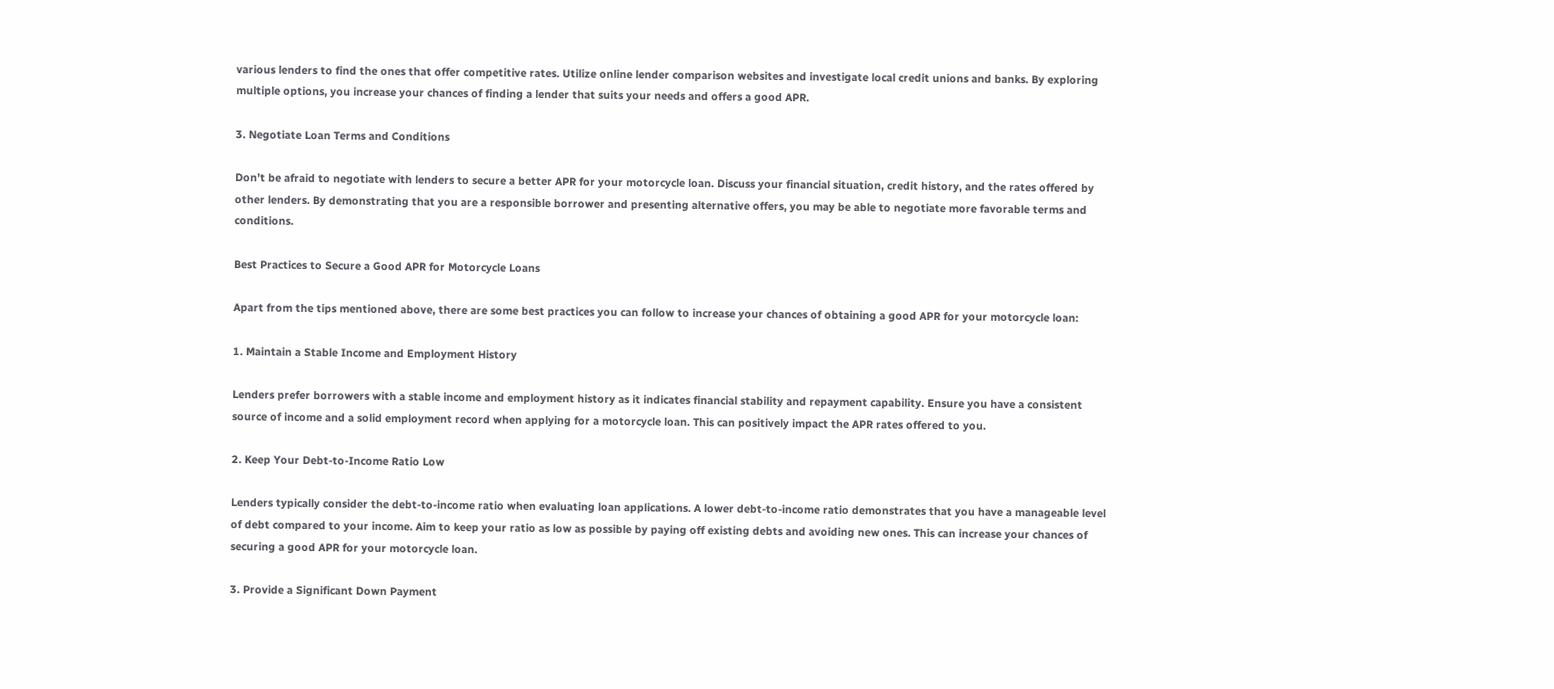various lenders to find the ones that offer competitive rates. Utilize online lender comparison websites and investigate local credit unions and banks. By exploring multiple options, you increase your chances of finding a lender that suits your needs and offers a good APR.

3. Negotiate Loan Terms and Conditions

Don’t be afraid to negotiate with lenders to secure a better APR for your motorcycle loan. Discuss your financial situation, credit history, and the rates offered by other lenders. By demonstrating that you are a responsible borrower and presenting alternative offers, you may be able to negotiate more favorable terms and conditions.

Best Practices to Secure a Good APR for Motorcycle Loans

Apart from the tips mentioned above, there are some best practices you can follow to increase your chances of obtaining a good APR for your motorcycle loan:

1. Maintain a Stable Income and Employment History

Lenders prefer borrowers with a stable income and employment history as it indicates financial stability and repayment capability. Ensure you have a consistent source of income and a solid employment record when applying for a motorcycle loan. This can positively impact the APR rates offered to you.

2. Keep Your Debt-to-Income Ratio Low

Lenders typically consider the debt-to-income ratio when evaluating loan applications. A lower debt-to-income ratio demonstrates that you have a manageable level of debt compared to your income. Aim to keep your ratio as low as possible by paying off existing debts and avoiding new ones. This can increase your chances of securing a good APR for your motorcycle loan.

3. Provide a Significant Down Payment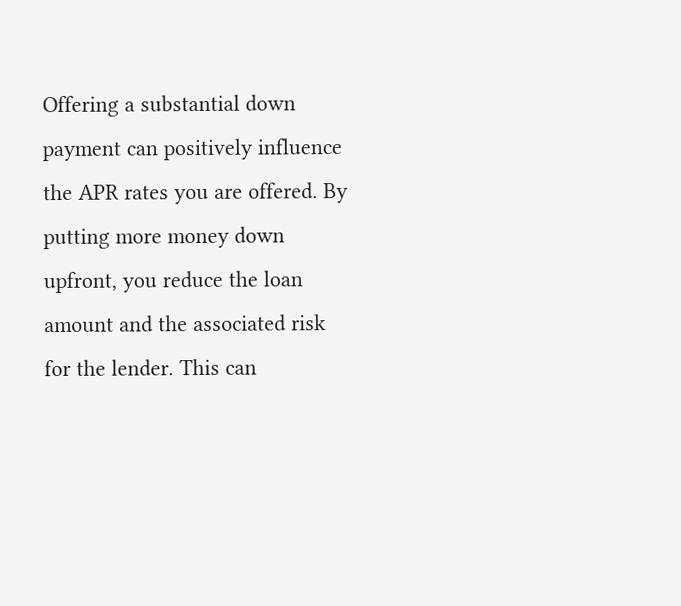Offering a substantial down payment can positively influence the APR rates you are offered. By putting more money down upfront, you reduce the loan amount and the associated risk for the lender. This can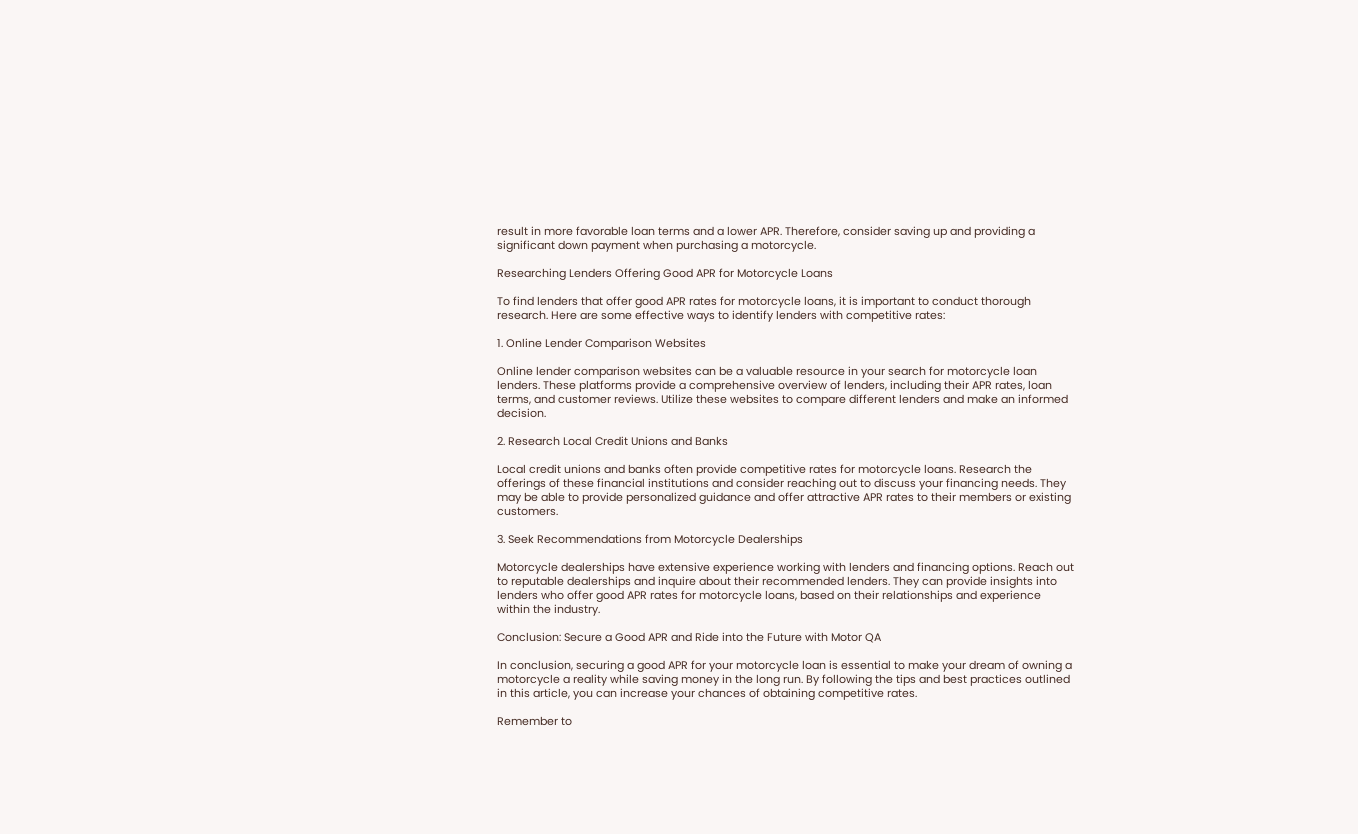result in more favorable loan terms and a lower APR. Therefore, consider saving up and providing a significant down payment when purchasing a motorcycle.

Researching Lenders Offering Good APR for Motorcycle Loans

To find lenders that offer good APR rates for motorcycle loans, it is important to conduct thorough research. Here are some effective ways to identify lenders with competitive rates:

1. Online Lender Comparison Websites

Online lender comparison websites can be a valuable resource in your search for motorcycle loan lenders. These platforms provide a comprehensive overview of lenders, including their APR rates, loan terms, and customer reviews. Utilize these websites to compare different lenders and make an informed decision.

2. Research Local Credit Unions and Banks

Local credit unions and banks often provide competitive rates for motorcycle loans. Research the offerings of these financial institutions and consider reaching out to discuss your financing needs. They may be able to provide personalized guidance and offer attractive APR rates to their members or existing customers.

3. Seek Recommendations from Motorcycle Dealerships

Motorcycle dealerships have extensive experience working with lenders and financing options. Reach out to reputable dealerships and inquire about their recommended lenders. They can provide insights into lenders who offer good APR rates for motorcycle loans, based on their relationships and experience within the industry.

Conclusion: Secure a Good APR and Ride into the Future with Motor QA

In conclusion, securing a good APR for your motorcycle loan is essential to make your dream of owning a motorcycle a reality while saving money in the long run. By following the tips and best practices outlined in this article, you can increase your chances of obtaining competitive rates.

Remember to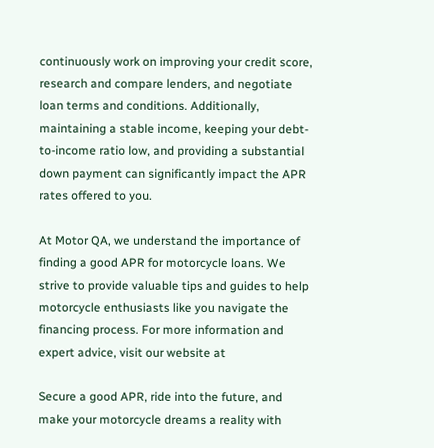continuously work on improving your credit score, research and compare lenders, and negotiate loan terms and conditions. Additionally, maintaining a stable income, keeping your debt-to-income ratio low, and providing a substantial down payment can significantly impact the APR rates offered to you.

At Motor QA, we understand the importance of finding a good APR for motorcycle loans. We strive to provide valuable tips and guides to help motorcycle enthusiasts like you navigate the financing process. For more information and expert advice, visit our website at

Secure a good APR, ride into the future, and make your motorcycle dreams a reality with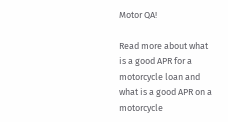Motor QA!

Read more about what is a good APR for a motorcycle loan and what is a good APR on a motorcycle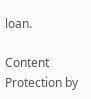loan.

Content Protection by